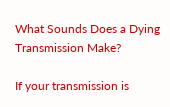What Sounds Does a Dying Transmission Make?

If your transmission is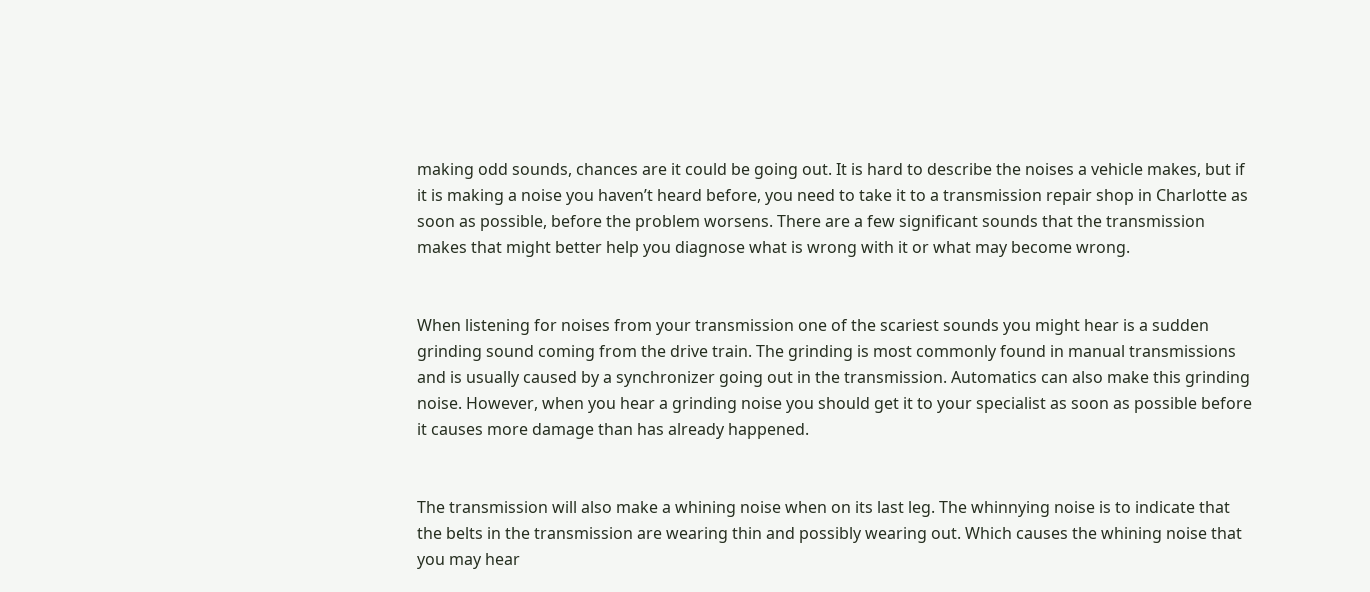making odd sounds, chances are it could be going out. It is hard to describe the noises a vehicle makes, but if it is making a noise you haven’t heard before, you need to take it to a transmission repair shop in Charlotte as soon as possible, before the problem worsens. There are a few significant sounds that the transmission makes that might better help you diagnose what is wrong with it or what may become wrong.


When listening for noises from your transmission one of the scariest sounds you might hear is a sudden grinding sound coming from the drive train. The grinding is most commonly found in manual transmissions and is usually caused by a synchronizer going out in the transmission. Automatics can also make this grinding noise. However, when you hear a grinding noise you should get it to your specialist as soon as possible before it causes more damage than has already happened.


The transmission will also make a whining noise when on its last leg. The whinnying noise is to indicate that the belts in the transmission are wearing thin and possibly wearing out. Which causes the whining noise that you may hear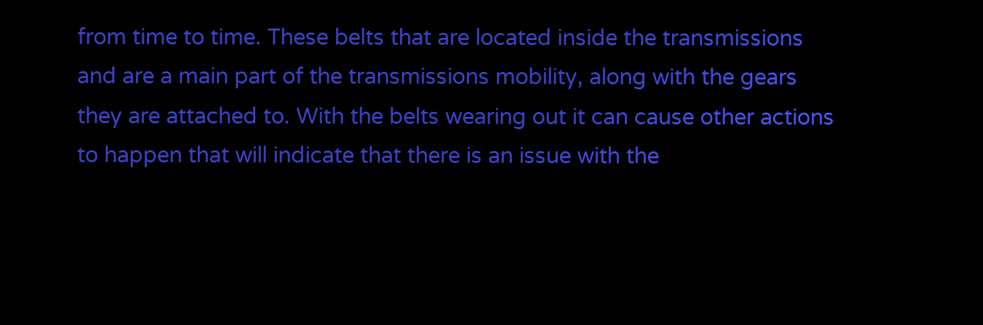from time to time. These belts that are located inside the transmissions and are a main part of the transmissions mobility, along with the gears they are attached to. With the belts wearing out it can cause other actions to happen that will indicate that there is an issue with the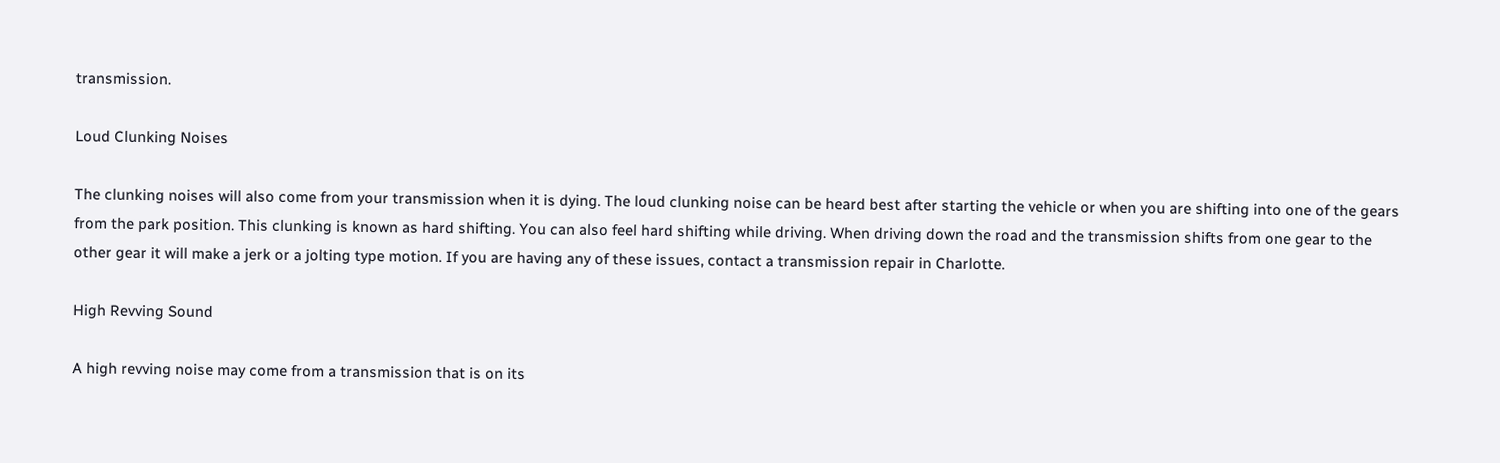transmission.

Loud Clunking Noises

The clunking noises will also come from your transmission when it is dying. The loud clunking noise can be heard best after starting the vehicle or when you are shifting into one of the gears from the park position. This clunking is known as hard shifting. You can also feel hard shifting while driving. When driving down the road and the transmission shifts from one gear to the other gear it will make a jerk or a jolting type motion. If you are having any of these issues, contact a transmission repair in Charlotte.

High Revving Sound

A high revving noise may come from a transmission that is on its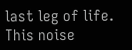last leg of life. This noise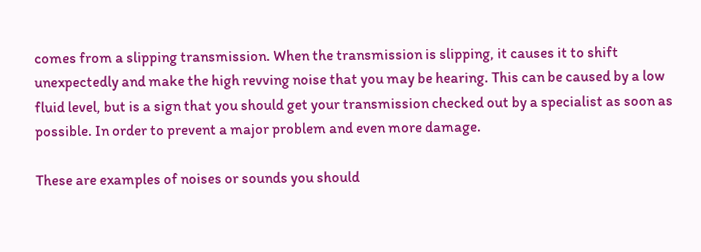comes from a slipping transmission. When the transmission is slipping, it causes it to shift unexpectedly and make the high revving noise that you may be hearing. This can be caused by a low fluid level, but is a sign that you should get your transmission checked out by a specialist as soon as possible. In order to prevent a major problem and even more damage.

These are examples of noises or sounds you should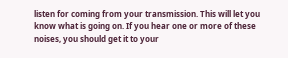listen for coming from your transmission. This will let you know what is going on. If you hear one or more of these noises, you should get it to your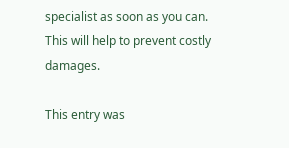specialist as soon as you can. This will help to prevent costly damages.

This entry was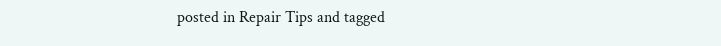posted in Repair Tips and tagged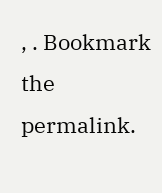, . Bookmark the permalink.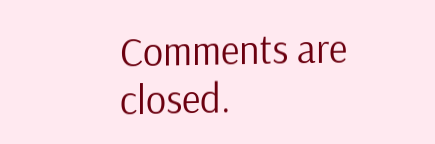Comments are closed.